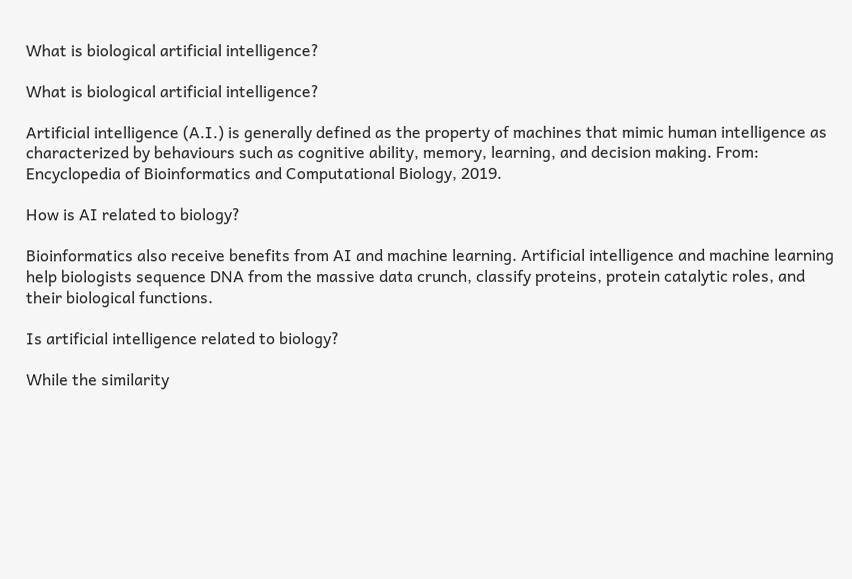What is biological artificial intelligence?

What is biological artificial intelligence?

Artificial intelligence (A.I.) is generally defined as the property of machines that mimic human intelligence as characterized by behaviours such as cognitive ability, memory, learning, and decision making. From: Encyclopedia of Bioinformatics and Computational Biology, 2019.

How is AI related to biology?

Bioinformatics also receive benefits from AI and machine learning. Artificial intelligence and machine learning help biologists sequence DNA from the massive data crunch, classify proteins, protein catalytic roles, and their biological functions.

Is artificial intelligence related to biology?

While the similarity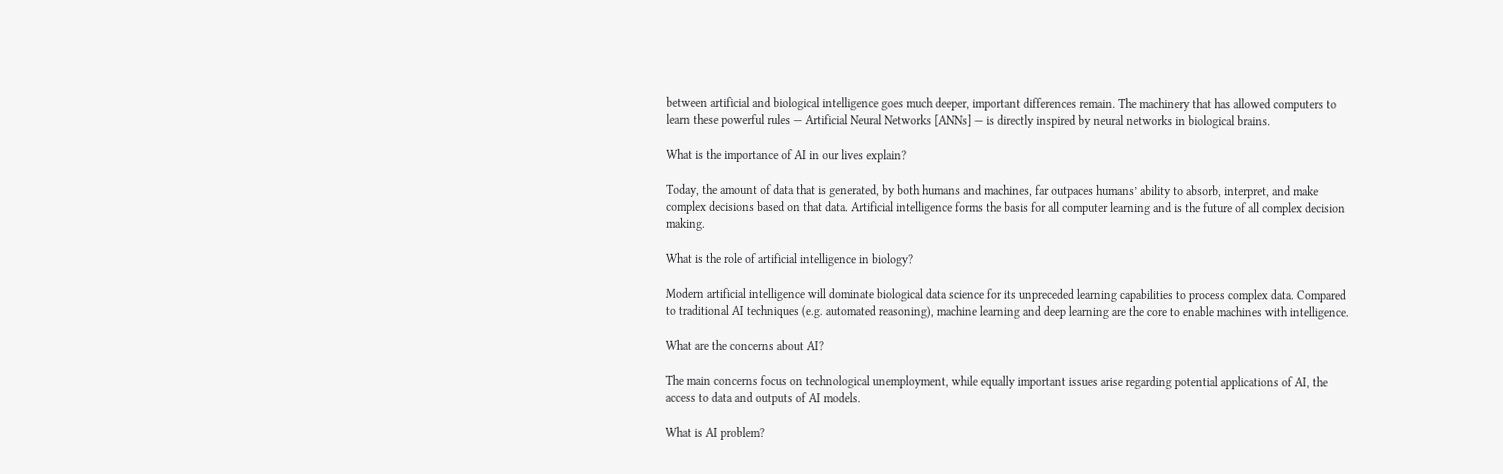between artificial and biological intelligence goes much deeper, important differences remain. The machinery that has allowed computers to learn these powerful rules — Artificial Neural Networks [ANNs] — is directly inspired by neural networks in biological brains.

What is the importance of AI in our lives explain?

Today, the amount of data that is generated, by both humans and machines, far outpaces humans’ ability to absorb, interpret, and make complex decisions based on that data. Artificial intelligence forms the basis for all computer learning and is the future of all complex decision making.

What is the role of artificial intelligence in biology?

Modern artificial intelligence will dominate biological data science for its unpreceded learning capabilities to process complex data. Compared to traditional AI techniques (e.g. automated reasoning), machine learning and deep learning are the core to enable machines with intelligence.

What are the concerns about AI?

The main concerns focus on technological unemployment, while equally important issues arise regarding potential applications of AI, the access to data and outputs of AI models.

What is AI problem?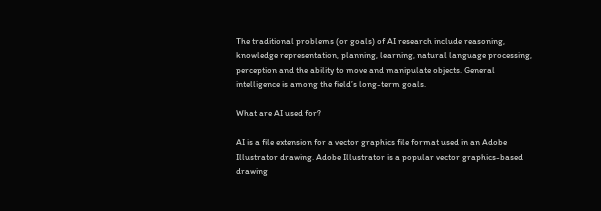The traditional problems (or goals) of AI research include reasoning, knowledge representation, planning, learning, natural language processing, perception and the ability to move and manipulate objects. General intelligence is among the field’s long-term goals.

What are AI used for?

AI is a file extension for a vector graphics file format used in an Adobe Illustrator drawing. Adobe Illustrator is a popular vector graphics-based drawing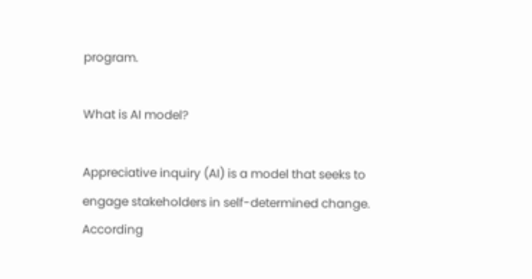program.

What is AI model?

Appreciative inquiry (AI) is a model that seeks to engage stakeholders in self-determined change. According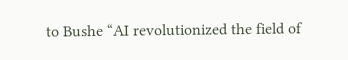to Bushe “AI revolutionized the field of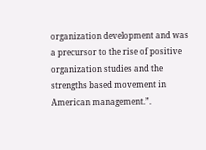organization development and was a precursor to the rise of positive organization studies and the strengths based movement in American management.”.